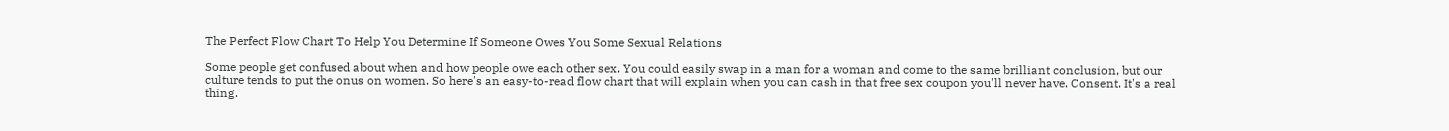The Perfect Flow Chart To Help You Determine If Someone Owes You Some Sexual Relations

Some people get confused about when and how people owe each other sex. You could easily swap in a man for a woman and come to the same brilliant conclusion, but our culture tends to put the onus on women. So here's an easy-to-read flow chart that will explain when you can cash in that free sex coupon you'll never have. Consent. It's a real thing.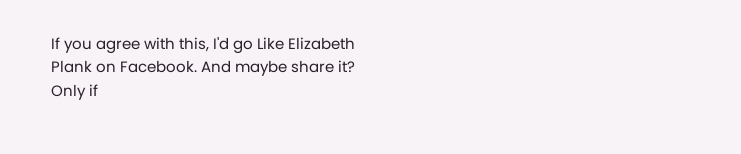If you agree with this, I'd go Like Elizabeth Plank on Facebook. And maybe share it? Only if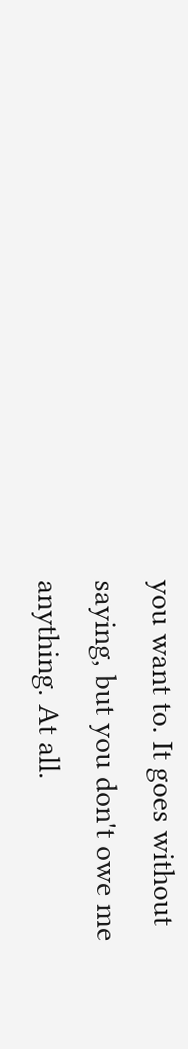you want to. It goes without saying, but you don't owe me anything. At all.